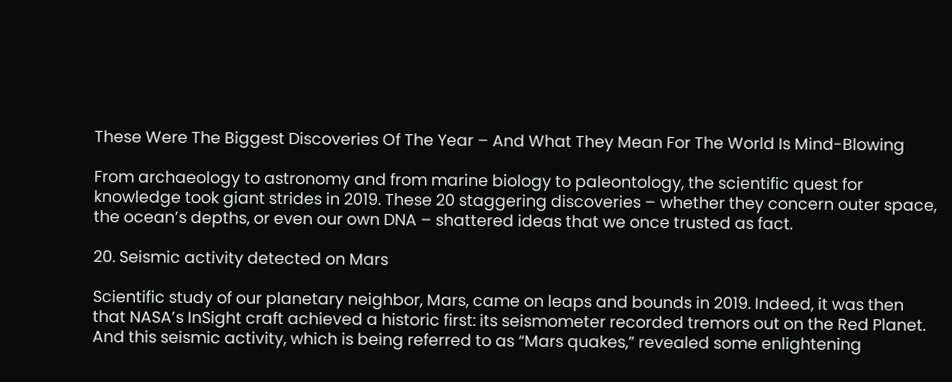These Were The Biggest Discoveries Of The Year – And What They Mean For The World Is Mind-Blowing

From archaeology to astronomy and from marine biology to paleontology, the scientific quest for knowledge took giant strides in 2019. These 20 staggering discoveries – whether they concern outer space, the ocean’s depths, or even our own DNA – shattered ideas that we once trusted as fact.

20. Seismic activity detected on Mars

Scientific study of our planetary neighbor, Mars, came on leaps and bounds in 2019. Indeed, it was then that NASA’s InSight craft achieved a historic first: its seismometer recorded tremors out on the Red Planet. And this seismic activity, which is being referred to as “Mars quakes,” revealed some enlightening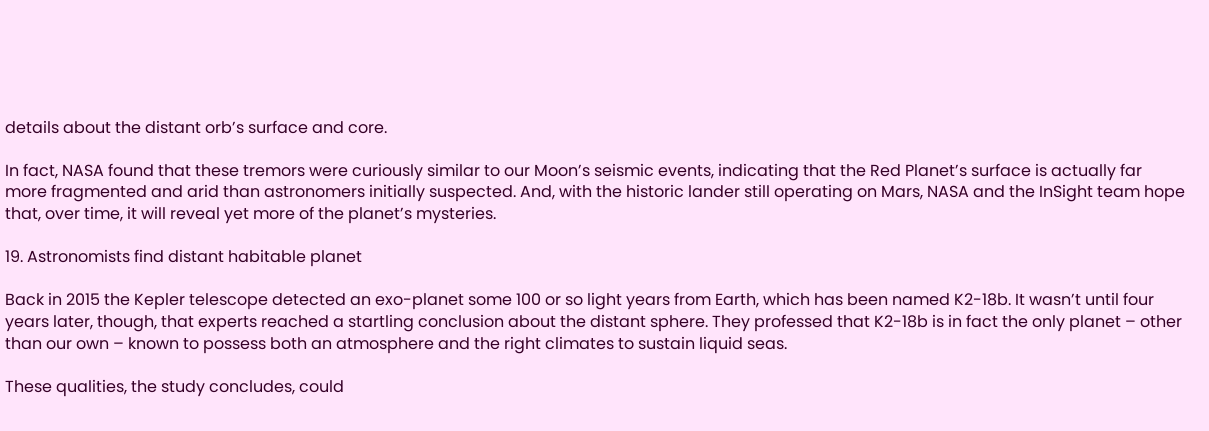details about the distant orb’s surface and core.

In fact, NASA found that these tremors were curiously similar to our Moon’s seismic events, indicating that the Red Planet’s surface is actually far more fragmented and arid than astronomers initially suspected. And, with the historic lander still operating on Mars, NASA and the InSight team hope that, over time, it will reveal yet more of the planet’s mysteries.

19. Astronomists find distant habitable planet

Back in 2015 the Kepler telescope detected an exo-planet some 100 or so light years from Earth, which has been named K2-18b. It wasn’t until four years later, though, that experts reached a startling conclusion about the distant sphere. They professed that K2-18b is in fact the only planet – other than our own – known to possess both an atmosphere and the right climates to sustain liquid seas.

These qualities, the study concludes, could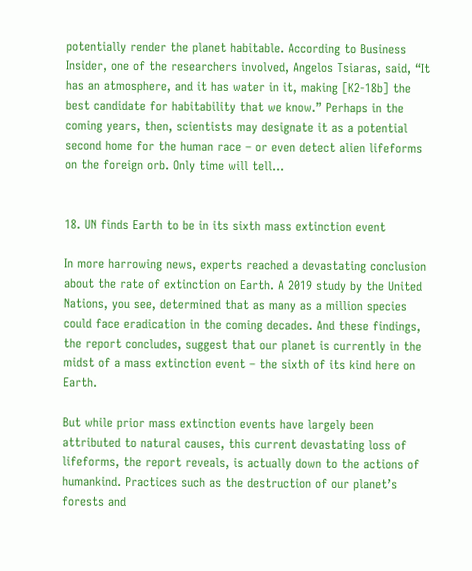potentially render the planet habitable. According to Business Insider, one of the researchers involved, Angelos Tsiaras, said, “It has an atmosphere, and it has water in it, making [K2-18b] the best candidate for habitability that we know.” Perhaps in the coming years, then, scientists may designate it as a potential second home for the human race – or even detect alien lifeforms on the foreign orb. Only time will tell…


18. UN finds Earth to be in its sixth mass extinction event

In more harrowing news, experts reached a devastating conclusion about the rate of extinction on Earth. A 2019 study by the United Nations, you see, determined that as many as a million species could face eradication in the coming decades. And these findings, the report concludes, suggest that our planet is currently in the midst of a mass extinction event – the sixth of its kind here on Earth.

But while prior mass extinction events have largely been attributed to natural causes, this current devastating loss of lifeforms, the report reveals, is actually down to the actions of humankind. Practices such as the destruction of our planet’s forests and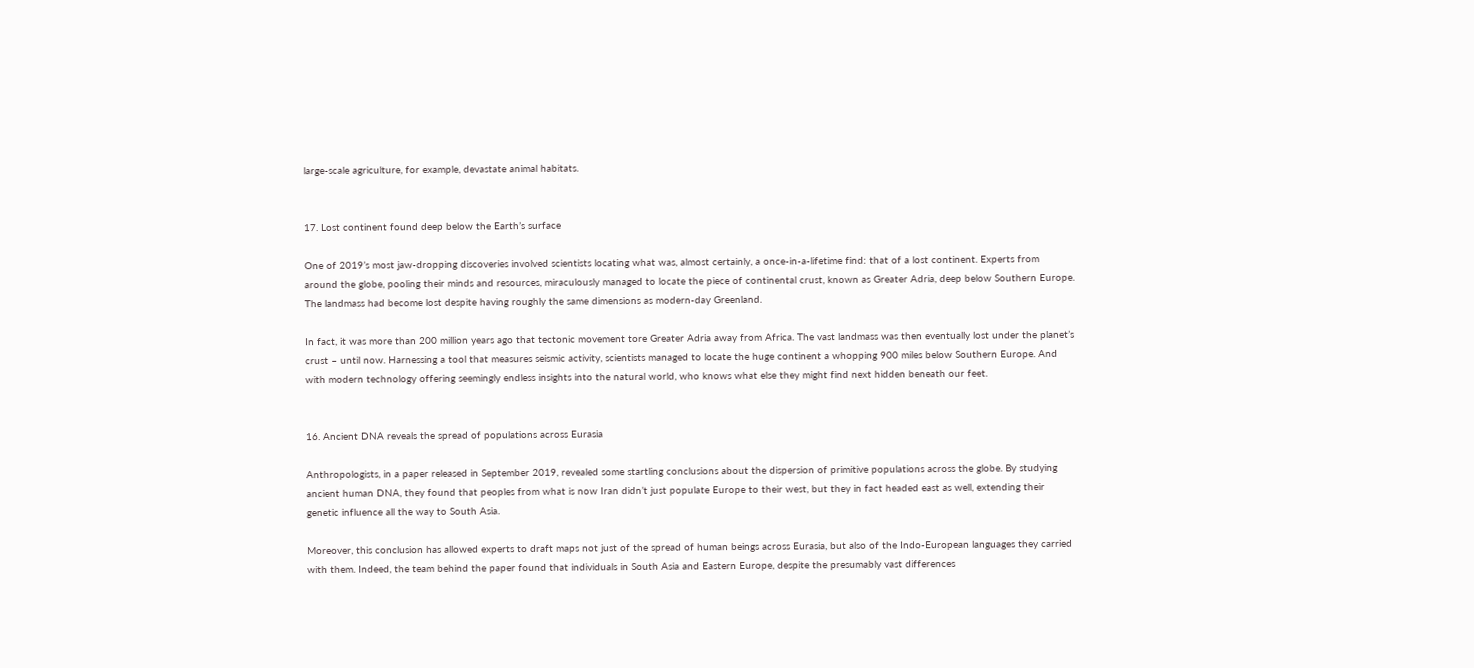large-scale agriculture, for example, devastate animal habitats.


17. Lost continent found deep below the Earth’s surface

One of 2019’s most jaw-dropping discoveries involved scientists locating what was, almost certainly, a once-in-a-lifetime find: that of a lost continent. Experts from around the globe, pooling their minds and resources, miraculously managed to locate the piece of continental crust, known as Greater Adria, deep below Southern Europe. The landmass had become lost despite having roughly the same dimensions as modern-day Greenland.

In fact, it was more than 200 million years ago that tectonic movement tore Greater Adria away from Africa. The vast landmass was then eventually lost under the planet’s crust – until now. Harnessing a tool that measures seismic activity, scientists managed to locate the huge continent a whopping 900 miles below Southern Europe. And with modern technology offering seemingly endless insights into the natural world, who knows what else they might find next hidden beneath our feet.


16. Ancient DNA reveals the spread of populations across Eurasia

Anthropologists, in a paper released in September 2019, revealed some startling conclusions about the dispersion of primitive populations across the globe. By studying ancient human DNA, they found that peoples from what is now Iran didn’t just populate Europe to their west, but they in fact headed east as well, extending their genetic influence all the way to South Asia.

Moreover, this conclusion has allowed experts to draft maps not just of the spread of human beings across Eurasia, but also of the Indo-European languages they carried with them. Indeed, the team behind the paper found that individuals in South Asia and Eastern Europe, despite the presumably vast differences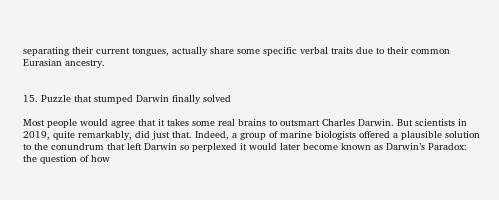separating their current tongues, actually share some specific verbal traits due to their common Eurasian ancestry.


15. Puzzle that stumped Darwin finally solved

Most people would agree that it takes some real brains to outsmart Charles Darwin. But scientists in 2019, quite remarkably, did just that. Indeed, a group of marine biologists offered a plausible solution to the conundrum that left Darwin so perplexed it would later become known as Darwin’s Paradox: the question of how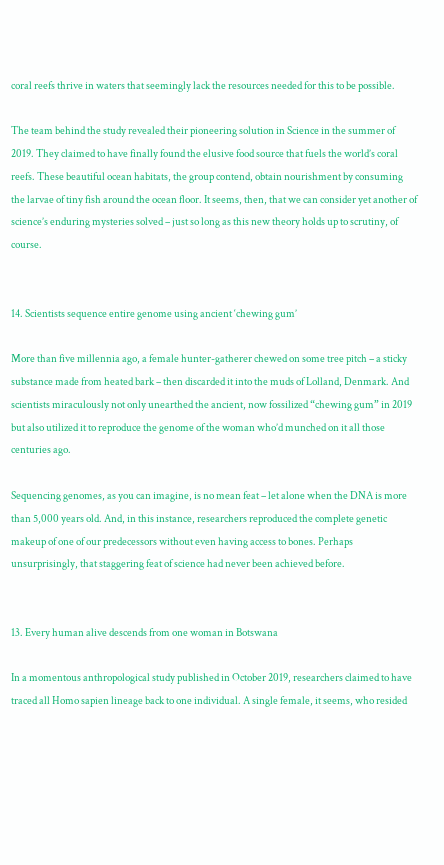coral reefs thrive in waters that seemingly lack the resources needed for this to be possible.

The team behind the study revealed their pioneering solution in Science in the summer of 2019. They claimed to have finally found the elusive food source that fuels the world’s coral reefs. These beautiful ocean habitats, the group contend, obtain nourishment by consuming the larvae of tiny fish around the ocean floor. It seems, then, that we can consider yet another of science’s enduring mysteries solved – just so long as this new theory holds up to scrutiny, of course.


14. Scientists sequence entire genome using ancient ‘chewing gum’

More than five millennia ago, a female hunter-gatherer chewed on some tree pitch – a sticky substance made from heated bark – then discarded it into the muds of Lolland, Denmark. And scientists miraculously not only unearthed the ancient, now fossilized “chewing gum” in 2019 but also utilized it to reproduce the genome of the woman who’d munched on it all those centuries ago.

Sequencing genomes, as you can imagine, is no mean feat – let alone when the DNA is more than 5,000 years old. And, in this instance, researchers reproduced the complete genetic makeup of one of our predecessors without even having access to bones. Perhaps unsurprisingly, that staggering feat of science had never been achieved before.


13. Every human alive descends from one woman in Botswana

In a momentous anthropological study published in October 2019, researchers claimed to have traced all Homo sapien lineage back to one individual. A single female, it seems, who resided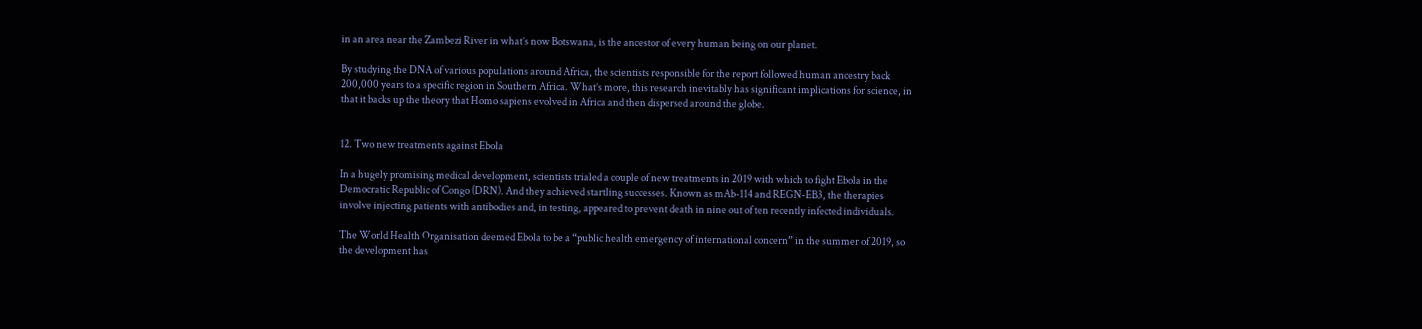in an area near the Zambezi River in what’s now Botswana, is the ancestor of every human being on our planet.

By studying the DNA of various populations around Africa, the scientists responsible for the report followed human ancestry back 200,000 years to a specific region in Southern Africa. What’s more, this research inevitably has significant implications for science, in that it backs up the theory that Homo sapiens evolved in Africa and then dispersed around the globe.


12. Two new treatments against Ebola

In a hugely promising medical development, scientists trialed a couple of new treatments in 2019 with which to fight Ebola in the Democratic Republic of Congo (DRN). And they achieved startling successes. Known as mAb-114 and REGN-EB3, the therapies involve injecting patients with antibodies and, in testing, appeared to prevent death in nine out of ten recently infected individuals.

The World Health Organisation deemed Ebola to be a “public health emergency of international concern” in the summer of 2019, so the development has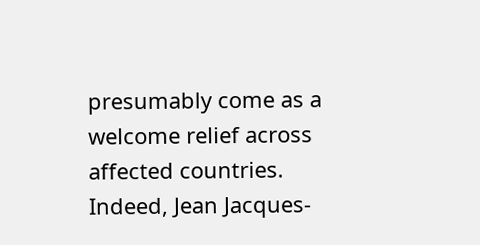presumably come as a welcome relief across affected countries. Indeed, Jean Jacques-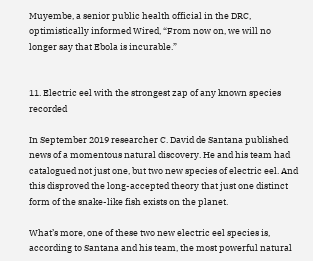Muyembe, a senior public health official in the DRC, optimistically informed Wired, “From now on, we will no longer say that Ebola is incurable.”


11. Electric eel with the strongest zap of any known species recorded

In September 2019 researcher C. David de Santana published news of a momentous natural discovery. He and his team had catalogued not just one, but two new species of electric eel. And this disproved the long-accepted theory that just one distinct form of the snake-like fish exists on the planet.

What’s more, one of these two new electric eel species is, according to Santana and his team, the most powerful natural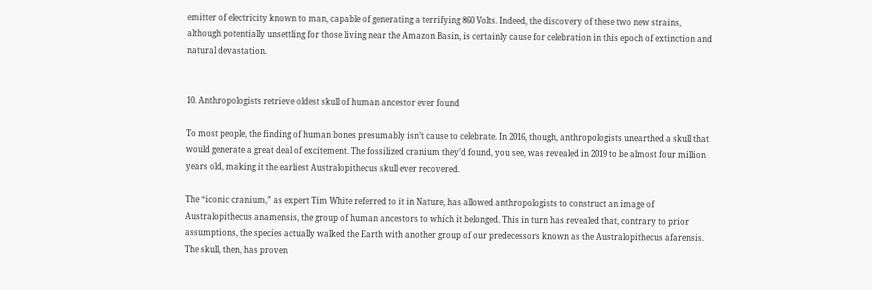emitter of electricity known to man, capable of generating a terrifying 860 Volts. Indeed, the discovery of these two new strains, although potentially unsettling for those living near the Amazon Basin, is certainly cause for celebration in this epoch of extinction and natural devastation.


10. Anthropologists retrieve oldest skull of human ancestor ever found

To most people, the finding of human bones presumably isn’t cause to celebrate. In 2016, though, anthropologists unearthed a skull that would generate a great deal of excitement. The fossilized cranium they’d found, you see, was revealed in 2019 to be almost four million years old, making it the earliest Australopithecus skull ever recovered.

The “iconic cranium,” as expert Tim White referred to it in Nature, has allowed anthropologists to construct an image of Australopithecus anamensis, the group of human ancestors to which it belonged. This in turn has revealed that, contrary to prior assumptions, the species actually walked the Earth with another group of our predecessors known as the Australopithecus afarensis. The skull, then, has proven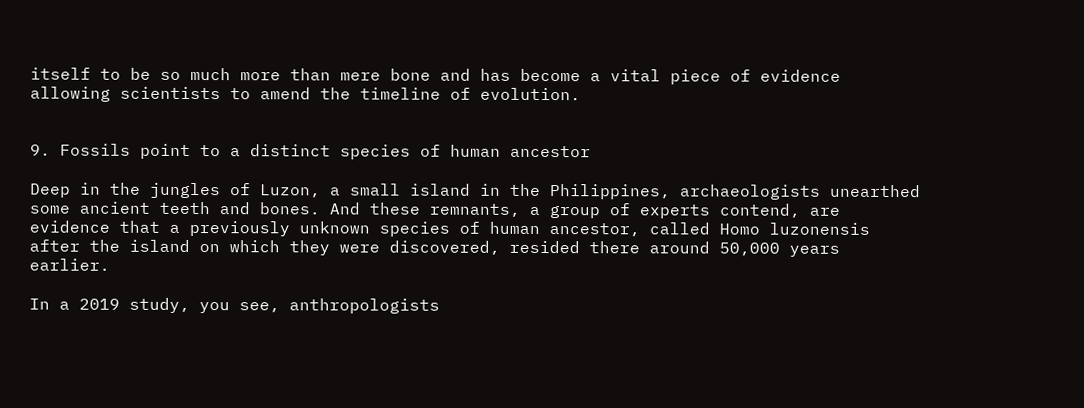itself to be so much more than mere bone and has become a vital piece of evidence allowing scientists to amend the timeline of evolution.


9. Fossils point to a distinct species of human ancestor

Deep in the jungles of Luzon, a small island in the Philippines, archaeologists unearthed some ancient teeth and bones. And these remnants, a group of experts contend, are evidence that a previously unknown species of human ancestor, called Homo luzonensis after the island on which they were discovered, resided there around 50,000 years earlier.

In a 2019 study, you see, anthropologists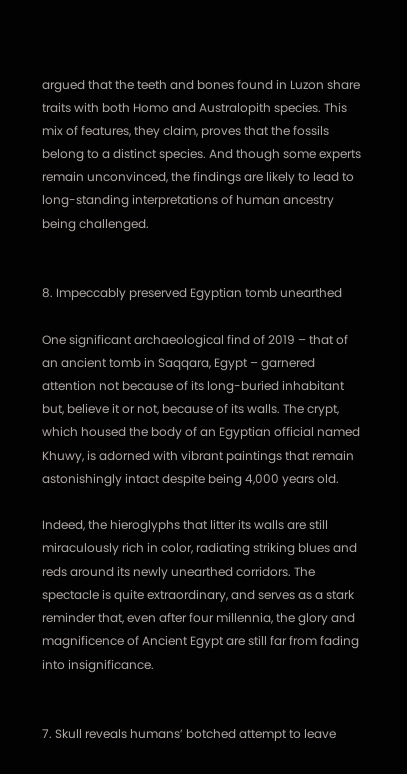argued that the teeth and bones found in Luzon share traits with both Homo and Australopith species. This mix of features, they claim, proves that the fossils belong to a distinct species. And though some experts remain unconvinced, the findings are likely to lead to long-standing interpretations of human ancestry being challenged.


8. Impeccably preserved Egyptian tomb unearthed

One significant archaeological find of 2019 – that of an ancient tomb in Saqqara, Egypt – garnered attention not because of its long-buried inhabitant but, believe it or not, because of its walls. The crypt, which housed the body of an Egyptian official named Khuwy, is adorned with vibrant paintings that remain astonishingly intact despite being 4,000 years old.

Indeed, the hieroglyphs that litter its walls are still miraculously rich in color, radiating striking blues and reds around its newly unearthed corridors. The spectacle is quite extraordinary, and serves as a stark reminder that, even after four millennia, the glory and magnificence of Ancient Egypt are still far from fading into insignificance.


7. Skull reveals humans’ botched attempt to leave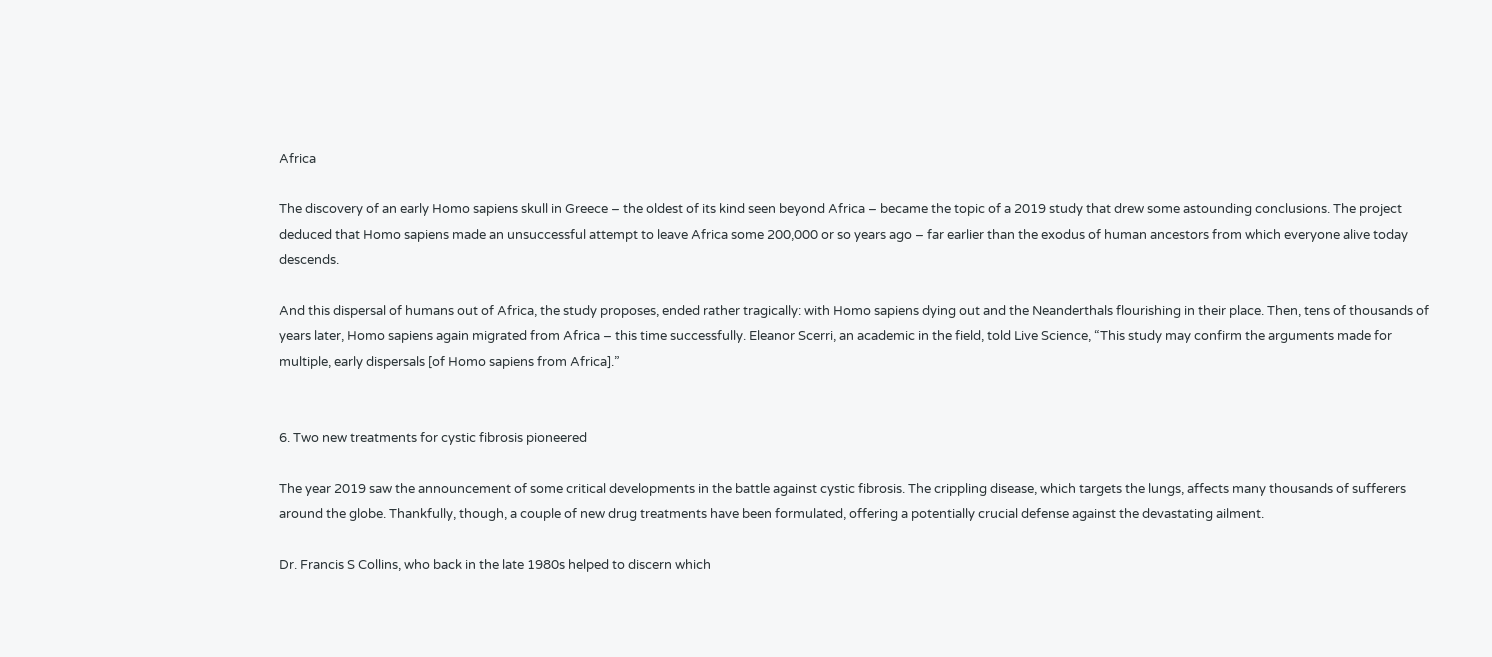Africa

The discovery of an early Homo sapiens skull in Greece – the oldest of its kind seen beyond Africa – became the topic of a 2019 study that drew some astounding conclusions. The project deduced that Homo sapiens made an unsuccessful attempt to leave Africa some 200,000 or so years ago – far earlier than the exodus of human ancestors from which everyone alive today descends.

And this dispersal of humans out of Africa, the study proposes, ended rather tragically: with Homo sapiens dying out and the Neanderthals flourishing in their place. Then, tens of thousands of years later, Homo sapiens again migrated from Africa – this time successfully. Eleanor Scerri, an academic in the field, told Live Science, “This study may confirm the arguments made for multiple, early dispersals [of Homo sapiens from Africa].”


6. Two new treatments for cystic fibrosis pioneered

The year 2019 saw the announcement of some critical developments in the battle against cystic fibrosis. The crippling disease, which targets the lungs, affects many thousands of sufferers around the globe. Thankfully, though, a couple of new drug treatments have been formulated, offering a potentially crucial defense against the devastating ailment.

Dr. Francis S Collins, who back in the late 1980s helped to discern which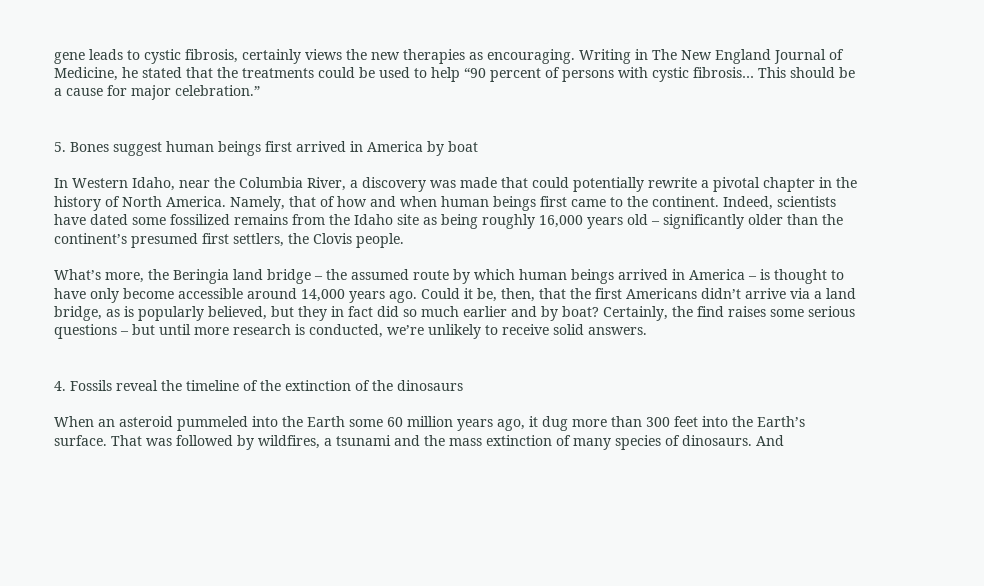gene leads to cystic fibrosis, certainly views the new therapies as encouraging. Writing in The New England Journal of Medicine, he stated that the treatments could be used to help “90 percent of persons with cystic fibrosis… This should be a cause for major celebration.”


5. Bones suggest human beings first arrived in America by boat

In Western Idaho, near the Columbia River, a discovery was made that could potentially rewrite a pivotal chapter in the history of North America. Namely, that of how and when human beings first came to the continent. Indeed, scientists have dated some fossilized remains from the Idaho site as being roughly 16,000 years old – significantly older than the continent’s presumed first settlers, the Clovis people.

What’s more, the Beringia land bridge – the assumed route by which human beings arrived in America – is thought to have only become accessible around 14,000 years ago. Could it be, then, that the first Americans didn’t arrive via a land bridge, as is popularly believed, but they in fact did so much earlier and by boat? Certainly, the find raises some serious questions – but until more research is conducted, we’re unlikely to receive solid answers.


4. Fossils reveal the timeline of the extinction of the dinosaurs

When an asteroid pummeled into the Earth some 60 million years ago, it dug more than 300 feet into the Earth’s surface. That was followed by wildfires, a tsunami and the mass extinction of many species of dinosaurs. And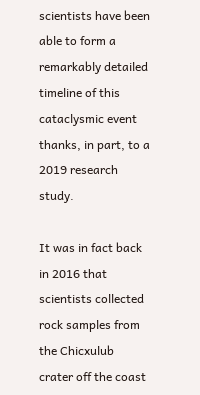scientists have been able to form a remarkably detailed timeline of this cataclysmic event thanks, in part, to a 2019 research study.

It was in fact back in 2016 that scientists collected rock samples from the Chicxulub crater off the coast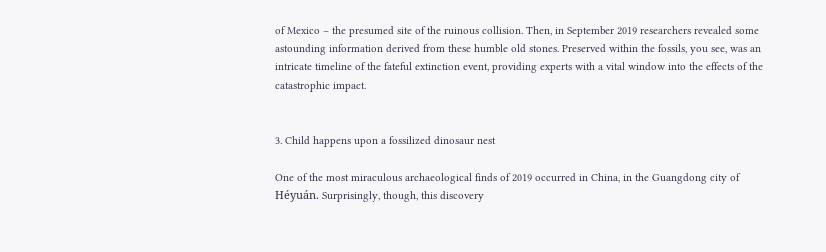of Mexico – the presumed site of the ruinous collision. Then, in September 2019 researchers revealed some astounding information derived from these humble old stones. Preserved within the fossils, you see, was an intricate timeline of the fateful extinction event, providing experts with a vital window into the effects of the catastrophic impact.


3. Child happens upon a fossilized dinosaur nest

One of the most miraculous archaeological finds of 2019 occurred in China, in the Guangdong city of Héyuán. Surprisingly, though, this discovery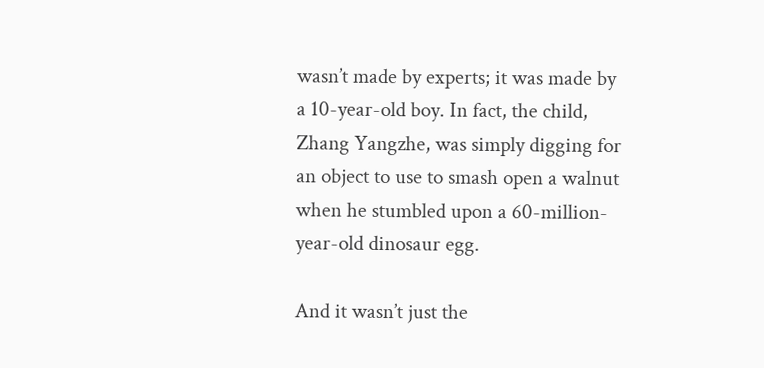wasn’t made by experts; it was made by a 10-year-old boy. In fact, the child, Zhang Yangzhe, was simply digging for an object to use to smash open a walnut when he stumbled upon a 60-million-year-old dinosaur egg.

And it wasn’t just the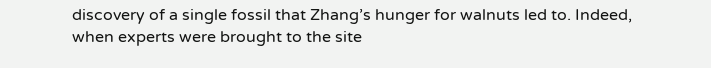discovery of a single fossil that Zhang’s hunger for walnuts led to. Indeed, when experts were brought to the site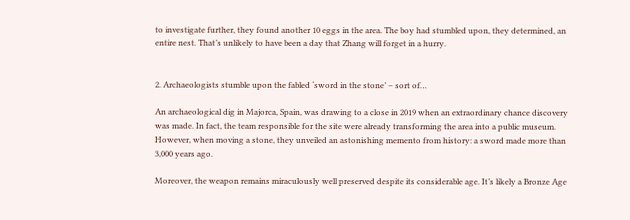to investigate further, they found another 10 eggs in the area. The boy had stumbled upon, they determined, an entire nest. That’s unlikely to have been a day that Zhang will forget in a hurry.


2. Archaeologists stumble upon the fabled ‘sword in the stone’ – sort of…

An archaeological dig in Majorca, Spain, was drawing to a close in 2019 when an extraordinary chance discovery was made. In fact, the team responsible for the site were already transforming the area into a public museum. However, when moving a stone, they unveiled an astonishing memento from history: a sword made more than 3,000 years ago.

Moreover, the weapon remains miraculously well preserved despite its considerable age. It’s likely a Bronze Age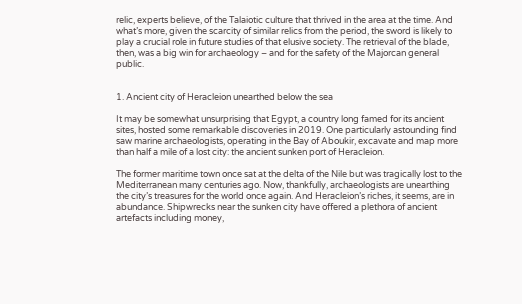relic, experts believe, of the Talaiotic culture that thrived in the area at the time. And what’s more, given the scarcity of similar relics from the period, the sword is likely to play a crucial role in future studies of that elusive society. The retrieval of the blade, then, was a big win for archaeology – and for the safety of the Majorcan general public.


1. Ancient city of Heracleion unearthed below the sea

It may be somewhat unsurprising that Egypt, a country long famed for its ancient sites, hosted some remarkable discoveries in 2019. One particularly astounding find saw marine archaeologists, operating in the Bay of Aboukir, excavate and map more than half a mile of a lost city: the ancient sunken port of Heracleion.

The former maritime town once sat at the delta of the Nile but was tragically lost to the Mediterranean many centuries ago. Now, thankfully, archaeologists are unearthing the city’s treasures for the world once again. And Heracleion’s riches, it seems, are in abundance. Shipwrecks near the sunken city have offered a plethora of ancient artefacts including money,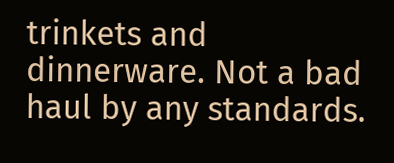trinkets and dinnerware. Not a bad haul by any standards.